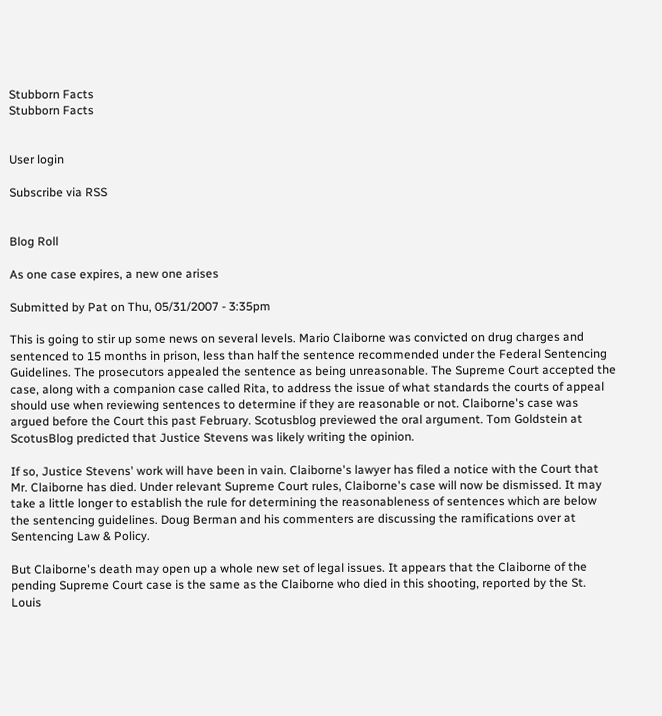Stubborn Facts
Stubborn Facts


User login

Subscribe via RSS


Blog Roll

As one case expires, a new one arises

Submitted by Pat on Thu, 05/31/2007 - 3:35pm

This is going to stir up some news on several levels. Mario Claiborne was convicted on drug charges and sentenced to 15 months in prison, less than half the sentence recommended under the Federal Sentencing Guidelines. The prosecutors appealed the sentence as being unreasonable. The Supreme Court accepted the case, along with a companion case called Rita, to address the issue of what standards the courts of appeal should use when reviewing sentences to determine if they are reasonable or not. Claiborne's case was argued before the Court this past February. Scotusblog previewed the oral argument. Tom Goldstein at ScotusBlog predicted that Justice Stevens was likely writing the opinion.

If so, Justice Stevens' work will have been in vain. Claiborne's lawyer has filed a notice with the Court that Mr. Claiborne has died. Under relevant Supreme Court rules, Claiborne's case will now be dismissed. It may take a little longer to establish the rule for determining the reasonableness of sentences which are below the sentencing guidelines. Doug Berman and his commenters are discussing the ramifications over at Sentencing Law & Policy.

But Claiborne's death may open up a whole new set of legal issues. It appears that the Claiborne of the pending Supreme Court case is the same as the Claiborne who died in this shooting, reported by the St. Louis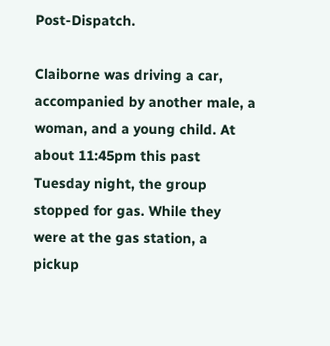Post-Dispatch.

Claiborne was driving a car, accompanied by another male, a woman, and a young child. At about 11:45pm this past Tuesday night, the group stopped for gas. While they were at the gas station, a pickup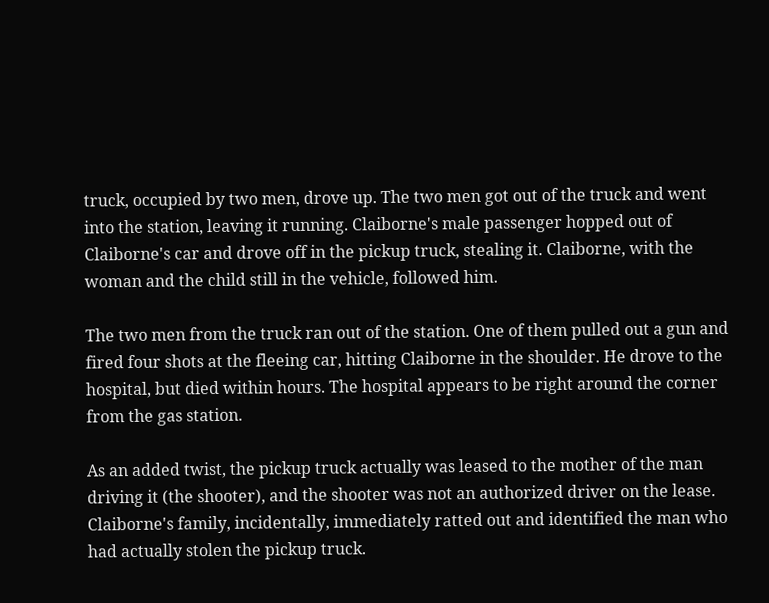truck, occupied by two men, drove up. The two men got out of the truck and went into the station, leaving it running. Claiborne's male passenger hopped out of Claiborne's car and drove off in the pickup truck, stealing it. Claiborne, with the woman and the child still in the vehicle, followed him.

The two men from the truck ran out of the station. One of them pulled out a gun and fired four shots at the fleeing car, hitting Claiborne in the shoulder. He drove to the hospital, but died within hours. The hospital appears to be right around the corner from the gas station.

As an added twist, the pickup truck actually was leased to the mother of the man driving it (the shooter), and the shooter was not an authorized driver on the lease. Claiborne's family, incidentally, immediately ratted out and identified the man who had actually stolen the pickup truck.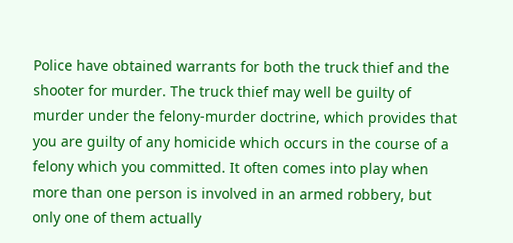Police have obtained warrants for both the truck thief and the shooter for murder. The truck thief may well be guilty of murder under the felony-murder doctrine, which provides that you are guilty of any homicide which occurs in the course of a felony which you committed. It often comes into play when more than one person is involved in an armed robbery, but only one of them actually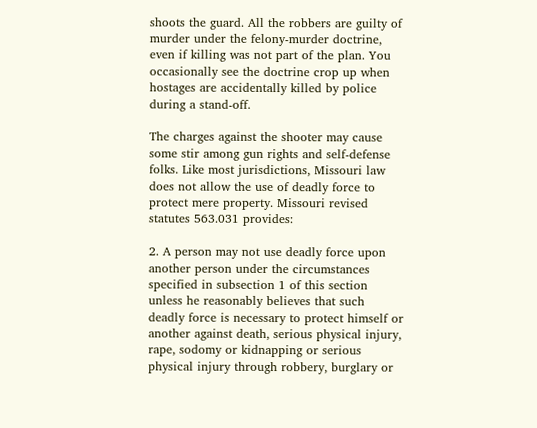shoots the guard. All the robbers are guilty of murder under the felony-murder doctrine, even if killing was not part of the plan. You occasionally see the doctrine crop up when hostages are accidentally killed by police during a stand-off.

The charges against the shooter may cause some stir among gun rights and self-defense folks. Like most jurisdictions, Missouri law does not allow the use of deadly force to protect mere property. Missouri revised statutes 563.031 provides:

2. A person may not use deadly force upon another person under the circumstances specified in subsection 1 of this section unless he reasonably believes that such deadly force is necessary to protect himself or another against death, serious physical injury, rape, sodomy or kidnapping or serious physical injury through robbery, burglary or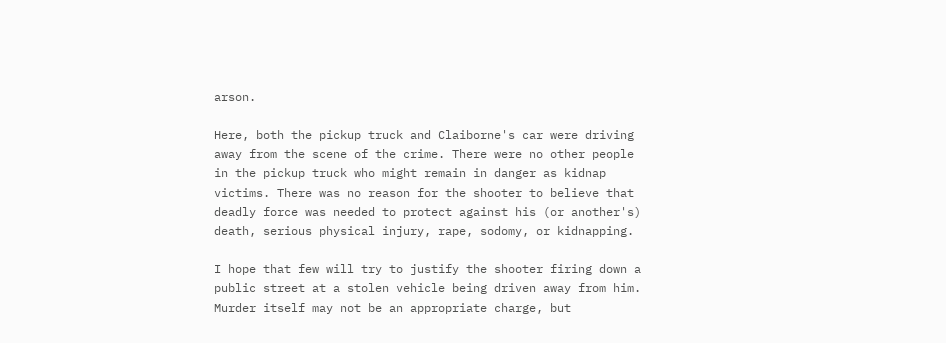arson.

Here, both the pickup truck and Claiborne's car were driving away from the scene of the crime. There were no other people in the pickup truck who might remain in danger as kidnap victims. There was no reason for the shooter to believe that deadly force was needed to protect against his (or another's) death, serious physical injury, rape, sodomy, or kidnapping.

I hope that few will try to justify the shooter firing down a public street at a stolen vehicle being driven away from him. Murder itself may not be an appropriate charge, but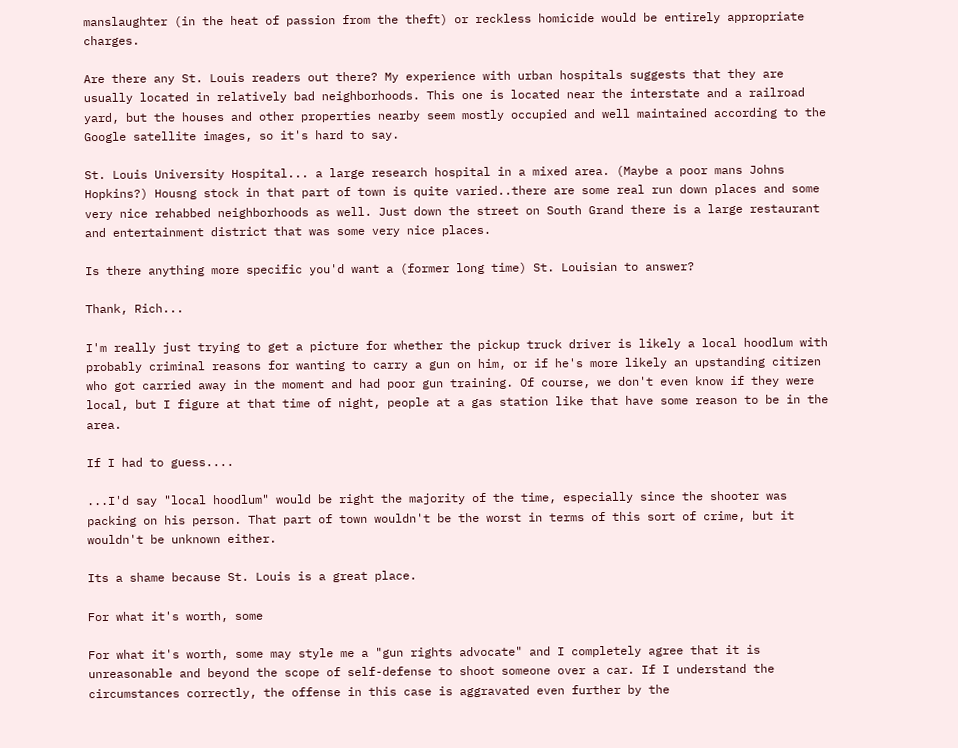manslaughter (in the heat of passion from the theft) or reckless homicide would be entirely appropriate charges.

Are there any St. Louis readers out there? My experience with urban hospitals suggests that they are usually located in relatively bad neighborhoods. This one is located near the interstate and a railroad yard, but the houses and other properties nearby seem mostly occupied and well maintained according to the Google satellite images, so it's hard to say.

St. Louis University Hospital... a large research hospital in a mixed area. (Maybe a poor mans Johns Hopkins?) Housng stock in that part of town is quite varied..there are some real run down places and some very nice rehabbed neighborhoods as well. Just down the street on South Grand there is a large restaurant and entertainment district that was some very nice places.

Is there anything more specific you'd want a (former long time) St. Louisian to answer?

Thank, Rich...

I'm really just trying to get a picture for whether the pickup truck driver is likely a local hoodlum with probably criminal reasons for wanting to carry a gun on him, or if he's more likely an upstanding citizen who got carried away in the moment and had poor gun training. Of course, we don't even know if they were local, but I figure at that time of night, people at a gas station like that have some reason to be in the area.

If I had to guess....

...I'd say "local hoodlum" would be right the majority of the time, especially since the shooter was packing on his person. That part of town wouldn't be the worst in terms of this sort of crime, but it wouldn't be unknown either.

Its a shame because St. Louis is a great place.

For what it's worth, some

For what it's worth, some may style me a "gun rights advocate" and I completely agree that it is unreasonable and beyond the scope of self-defense to shoot someone over a car. If I understand the circumstances correctly, the offense in this case is aggravated even further by the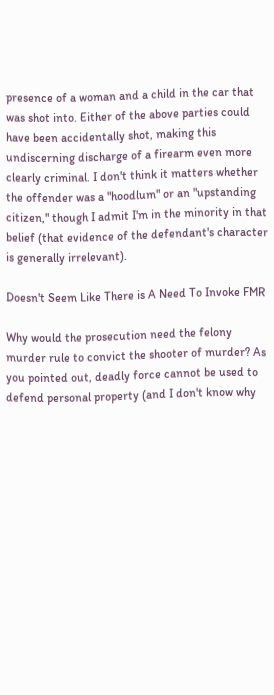presence of a woman and a child in the car that was shot into. Either of the above parties could have been accidentally shot, making this undiscerning discharge of a firearm even more clearly criminal. I don't think it matters whether the offender was a "hoodlum" or an "upstanding citizen," though I admit I'm in the minority in that belief (that evidence of the defendant's character is generally irrelevant).

Doesn't Seem Like There is A Need To Invoke FMR

Why would the prosecution need the felony murder rule to convict the shooter of murder? As you pointed out, deadly force cannot be used to defend personal property (and I don't know why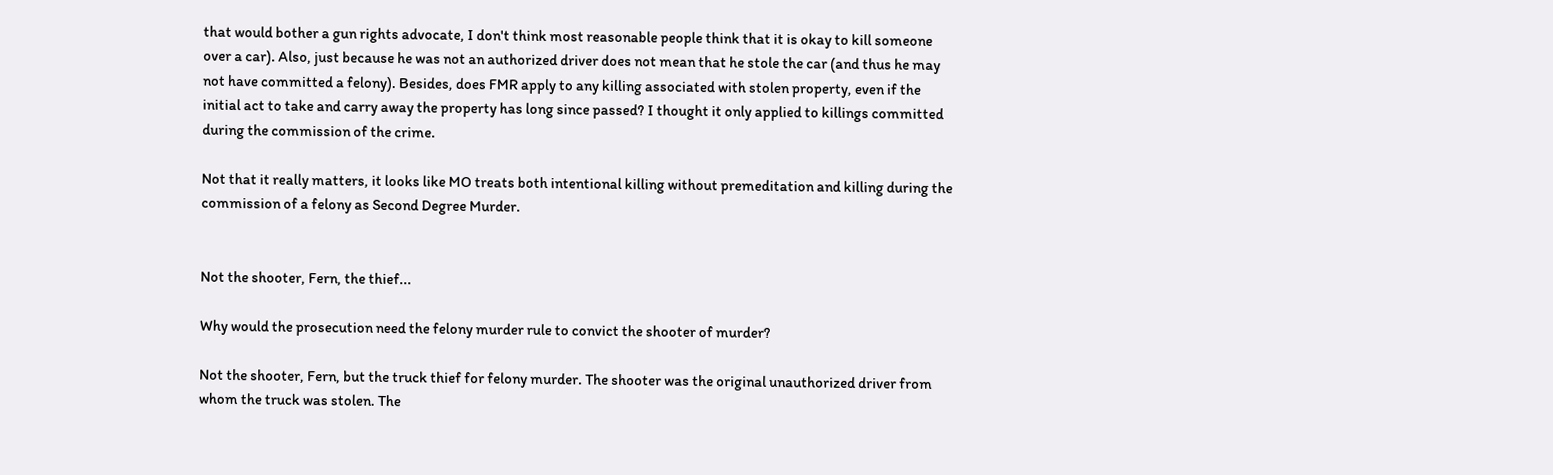that would bother a gun rights advocate, I don't think most reasonable people think that it is okay to kill someone over a car). Also, just because he was not an authorized driver does not mean that he stole the car (and thus he may not have committed a felony). Besides, does FMR apply to any killing associated with stolen property, even if the initial act to take and carry away the property has long since passed? I thought it only applied to killings committed during the commission of the crime.

Not that it really matters, it looks like MO treats both intentional killing without premeditation and killing during the commission of a felony as Second Degree Murder.


Not the shooter, Fern, the thief...

Why would the prosecution need the felony murder rule to convict the shooter of murder?

Not the shooter, Fern, but the truck thief for felony murder. The shooter was the original unauthorized driver from whom the truck was stolen. The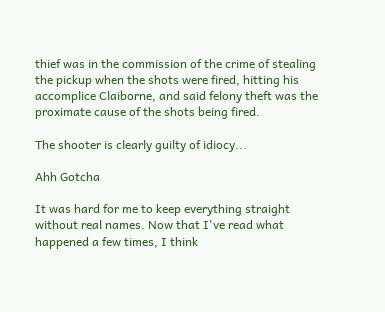thief was in the commission of the crime of stealing the pickup when the shots were fired, hitting his accomplice Claiborne, and said felony theft was the proximate cause of the shots being fired.

The shooter is clearly guilty of idiocy...

Ahh Gotcha

It was hard for me to keep everything straight without real names. Now that I've read what happened a few times, I think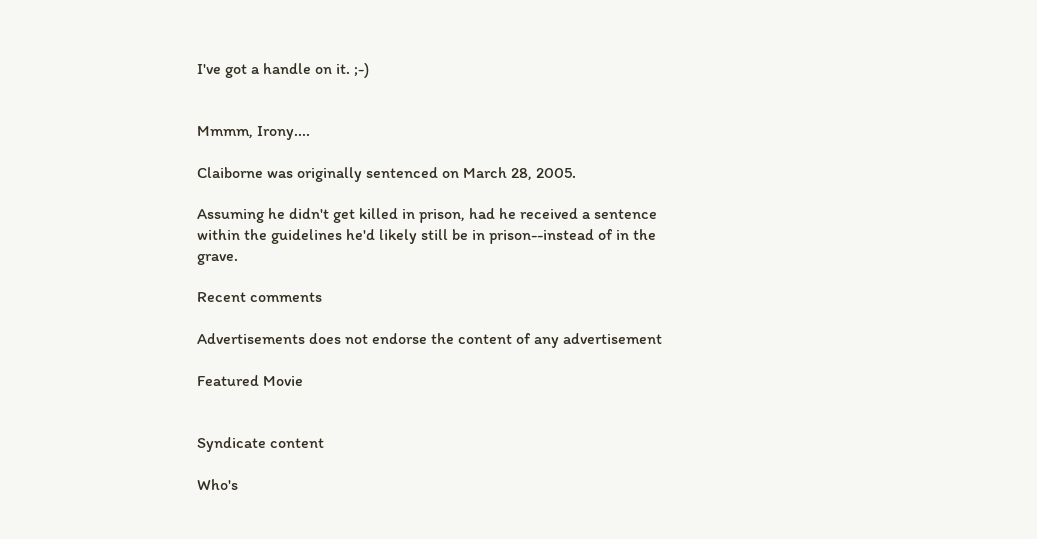I've got a handle on it. ;-)


Mmmm, Irony....

Claiborne was originally sentenced on March 28, 2005.

Assuming he didn't get killed in prison, had he received a sentence within the guidelines he'd likely still be in prison--instead of in the grave.

Recent comments

Advertisements does not endorse the content of any advertisement

Featured Movie


Syndicate content

Who's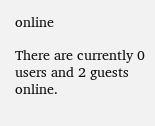online

There are currently 0 users and 2 guests online.